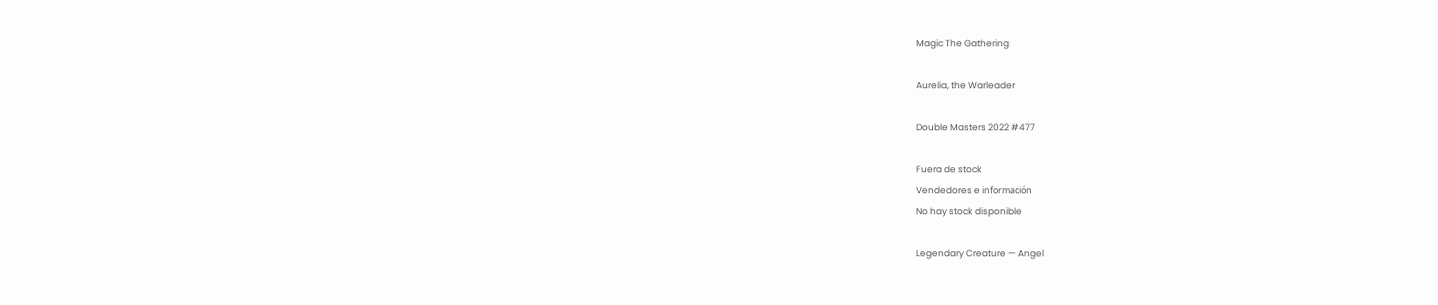Magic The Gathering

Aurelia, the Warleader

Double Masters 2022 #477

Fuera de stock
Vendedores e información
No hay stock disponible

Legendary Creature — Angel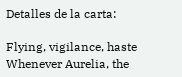Detalles de la carta:

Flying, vigilance, haste Whenever Aurelia, the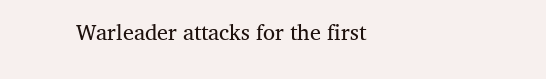Warleader attacks for the first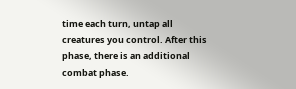time each turn, untap all creatures you control. After this phase, there is an additional combat phase.